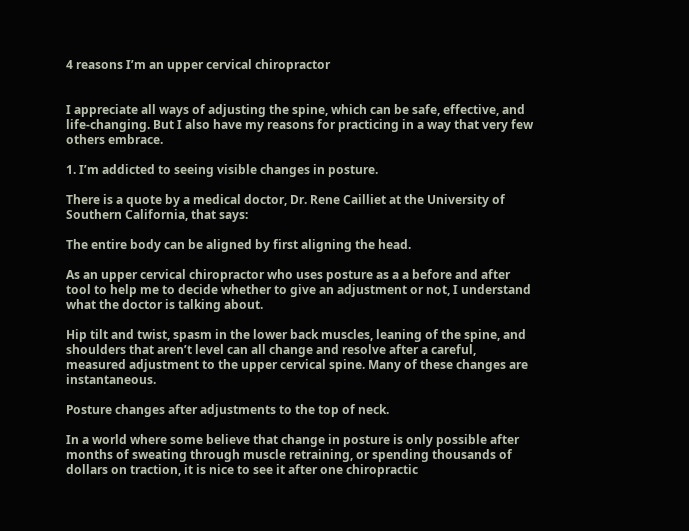4 reasons I’m an upper cervical chiropractor


I appreciate all ways of adjusting the spine, which can be safe, effective, and life-changing. But I also have my reasons for practicing in a way that very few others embrace.

1. I’m addicted to seeing visible changes in posture.

There is a quote by a medical doctor, Dr. Rene Cailliet at the University of Southern California, that says:

The entire body can be aligned by first aligning the head.

As an upper cervical chiropractor who uses posture as a a before and after tool to help me to decide whether to give an adjustment or not, I understand what the doctor is talking about.

Hip tilt and twist, spasm in the lower back muscles, leaning of the spine, and shoulders that aren’t level can all change and resolve after a careful, measured adjustment to the upper cervical spine. Many of these changes are instantaneous.

Posture changes after adjustments to the top of neck.

In a world where some believe that change in posture is only possible after months of sweating through muscle retraining, or spending thousands of dollars on traction, it is nice to see it after one chiropractic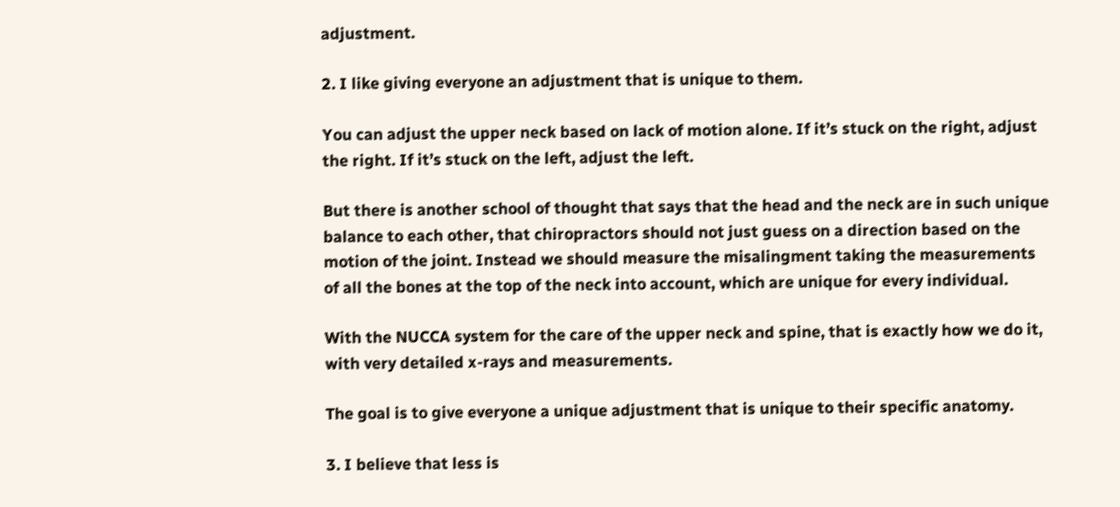adjustment.

2. I like giving everyone an adjustment that is unique to them.

You can adjust the upper neck based on lack of motion alone. If it’s stuck on the right, adjust the right. If it’s stuck on the left, adjust the left.

But there is another school of thought that says that the head and the neck are in such unique balance to each other, that chiropractors should not just guess on a direction based on the motion of the joint. Instead we should measure the misalingment taking the measurements of all the bones at the top of the neck into account, which are unique for every individual.

With the NUCCA system for the care of the upper neck and spine, that is exactly how we do it, with very detailed x-rays and measurements.

The goal is to give everyone a unique adjustment that is unique to their specific anatomy.

3. I believe that less is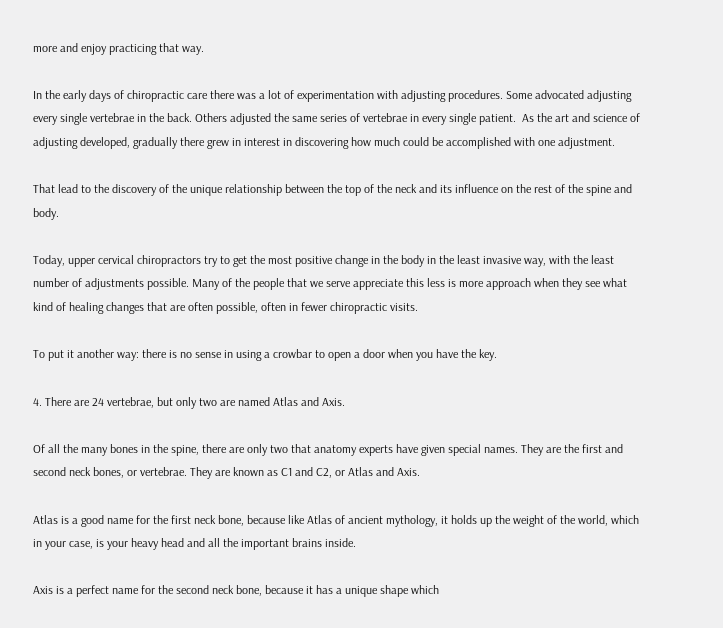more and enjoy practicing that way.

In the early days of chiropractic care there was a lot of experimentation with adjusting procedures. Some advocated adjusting every single vertebrae in the back. Others adjusted the same series of vertebrae in every single patient.  As the art and science of adjusting developed, gradually there grew in interest in discovering how much could be accomplished with one adjustment.

That lead to the discovery of the unique relationship between the top of the neck and its influence on the rest of the spine and body.

Today, upper cervical chiropractors try to get the most positive change in the body in the least invasive way, with the least number of adjustments possible. Many of the people that we serve appreciate this less is more approach when they see what kind of healing changes that are often possible, often in fewer chiropractic visits.

To put it another way: there is no sense in using a crowbar to open a door when you have the key.

4. There are 24 vertebrae, but only two are named Atlas and Axis.

Of all the many bones in the spine, there are only two that anatomy experts have given special names. They are the first and second neck bones, or vertebrae. They are known as C1 and C2, or Atlas and Axis.

Atlas is a good name for the first neck bone, because like Atlas of ancient mythology, it holds up the weight of the world, which in your case, is your heavy head and all the important brains inside.

Axis is a perfect name for the second neck bone, because it has a unique shape which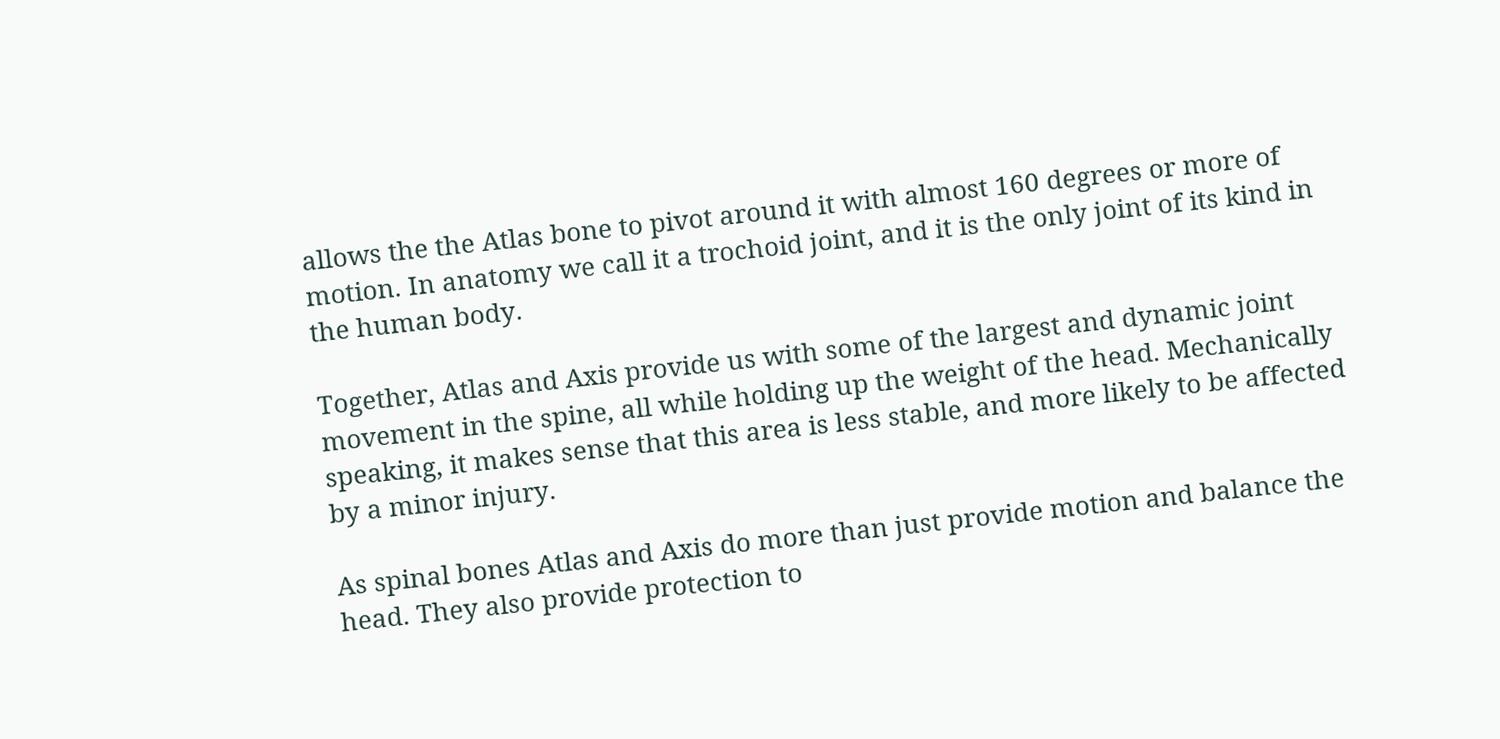allows the the Atlas bone to pivot around it with almost 160 degrees or more of motion. In anatomy we call it a trochoid joint, and it is the only joint of its kind in the human body.

Together, Atlas and Axis provide us with some of the largest and dynamic joint movement in the spine, all while holding up the weight of the head. Mechanically speaking, it makes sense that this area is less stable, and more likely to be affected by a minor injury.

As spinal bones Atlas and Axis do more than just provide motion and balance the head. They also provide protection to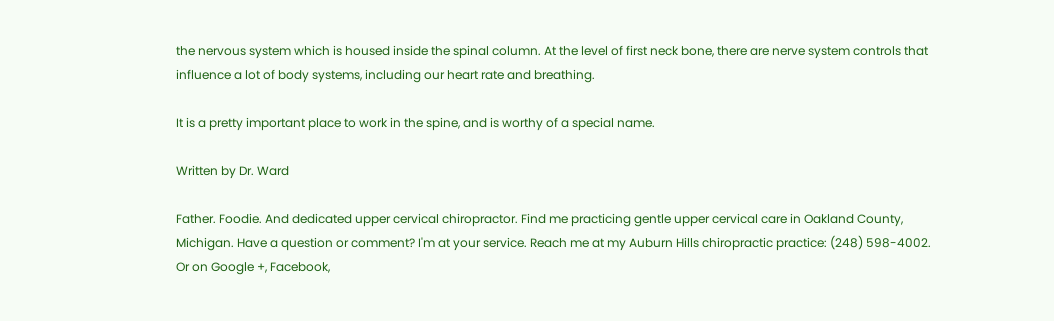the nervous system which is housed inside the spinal column. At the level of first neck bone, there are nerve system controls that influence a lot of body systems, including our heart rate and breathing.

It is a pretty important place to work in the spine, and is worthy of a special name.

Written by Dr. Ward

Father. Foodie. And dedicated upper cervical chiropractor. Find me practicing gentle upper cervical care in Oakland County, Michigan. Have a question or comment? I'm at your service. Reach me at my Auburn Hills chiropractic practice: (248) 598-4002. Or on Google +, Facebook,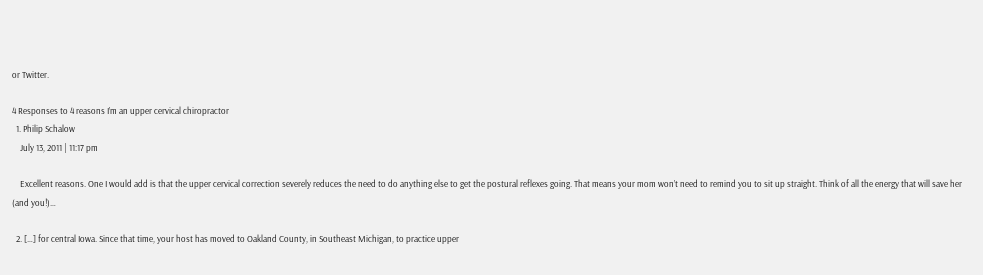or Twitter.

4 Responses to 4 reasons I’m an upper cervical chiropractor
  1. Philip Schalow
    July 13, 2011 | 11:17 pm

    Excellent reasons. One I would add is that the upper cervical correction severely reduces the need to do anything else to get the postural reflexes going. That means your mom won’t need to remind you to sit up straight. Think of all the energy that will save her (and you!)…

  2. […] for central Iowa. Since that time, your host has moved to Oakland County, in Southeast Michigan, to practice upper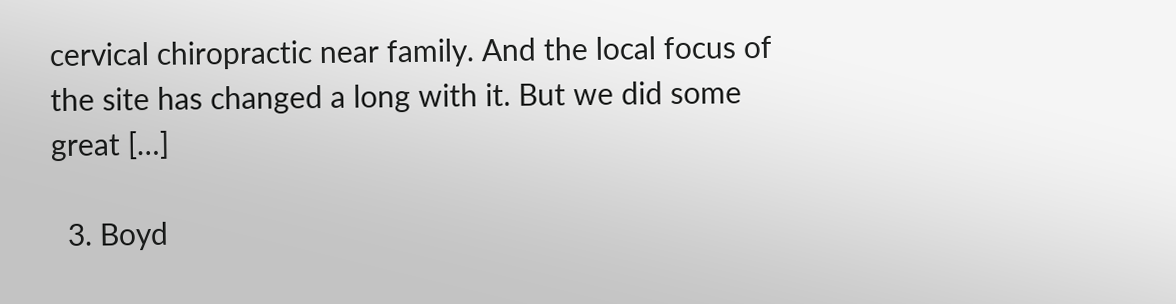cervical chiropractic near family. And the local focus of the site has changed a long with it. But we did some great […]

  3. Boyd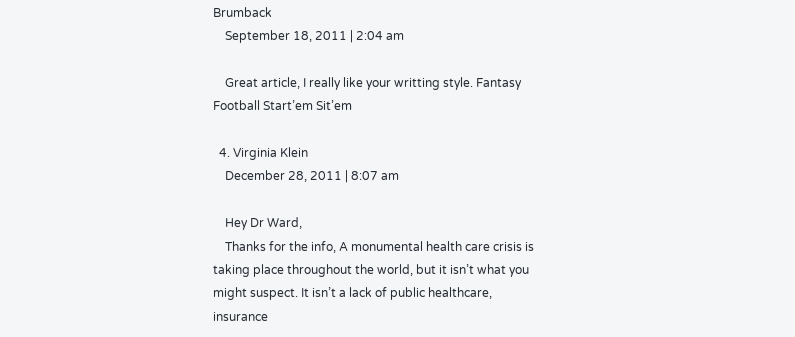Brumback
    September 18, 2011 | 2:04 am

    Great article, I really like your writting style. Fantasy Football Start’em Sit’em

  4. Virginia Klein
    December 28, 2011 | 8:07 am

    Hey Dr Ward,
    Thanks for the info, A monumental health care crisis is taking place throughout the world, but it isn’t what you might suspect. It isn’t a lack of public healthcare, insurance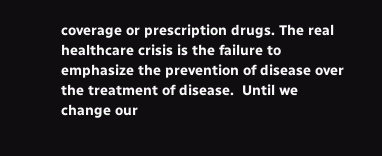coverage or prescription drugs. The real healthcare crisis is the failure to emphasize the prevention of disease over the treatment of disease.  Until we change our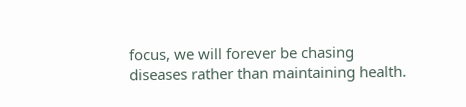focus, we will forever be chasing diseases rather than maintaining health.